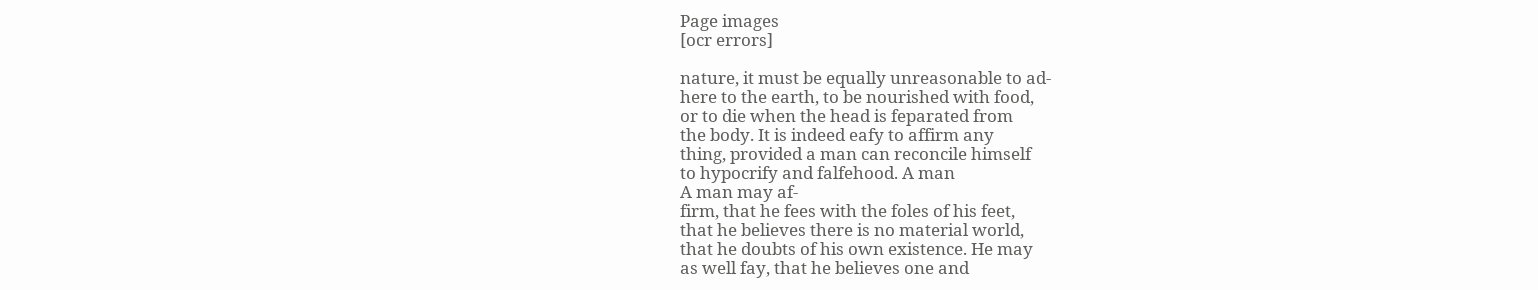Page images
[ocr errors]

nature, it must be equally unreasonable to ad-
here to the earth, to be nourished with food,
or to die when the head is feparated from
the body. It is indeed eafy to affirm any
thing, provided a man can reconcile himself
to hypocrify and falfehood. A man
A man may af-
firm, that he fees with the foles of his feet,
that he believes there is no material world,
that he doubts of his own existence. He may
as well fay, that he believes one and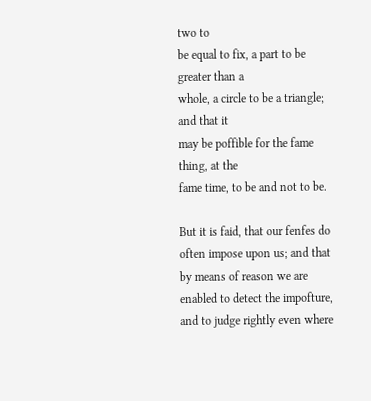two to
be equal to fix, a part to be greater than a
whole, a circle to be a triangle; and that it
may be poffible for the fame thing, at the
fame time, to be and not to be.

But it is faid, that our fenfes do often impose upon us; and that by means of reason we are enabled to detect the impofture, and to judge rightly even where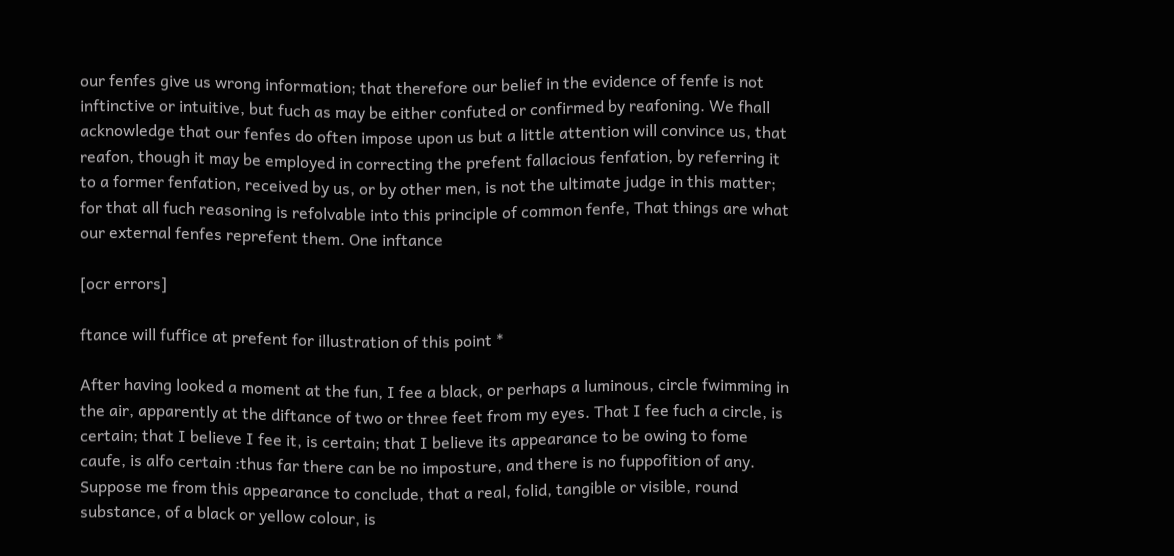our fenfes give us wrong information; that therefore our belief in the evidence of fenfe is not inftinctive or intuitive, but fuch as may be either confuted or confirmed by reafoning. We fhall acknowledge that our fenfes do often impose upon us but a little attention will convince us, that reafon, though it may be employed in correcting the prefent fallacious fenfation, by referring it to a former fenfation, received by us, or by other men, is not the ultimate judge in this matter; for that all fuch reasoning is refolvable into this principle of common fenfe, That things are what our external fenfes reprefent them. One inftance

[ocr errors]

ftance will fuffice at prefent for illustration of this point *

After having looked a moment at the fun, I fee a black, or perhaps a luminous, circle fwimming in the air, apparently at the diftance of two or three feet from my eyes. That I fee fuch a circle, is certain; that I believe I fee it, is certain; that I believe its appearance to be owing to fome caufe, is alfo certain :thus far there can be no imposture, and there is no fuppofition of any. Suppose me from this appearance to conclude, that a real, folid, tangible or visible, round substance, of a black or yellow colour, is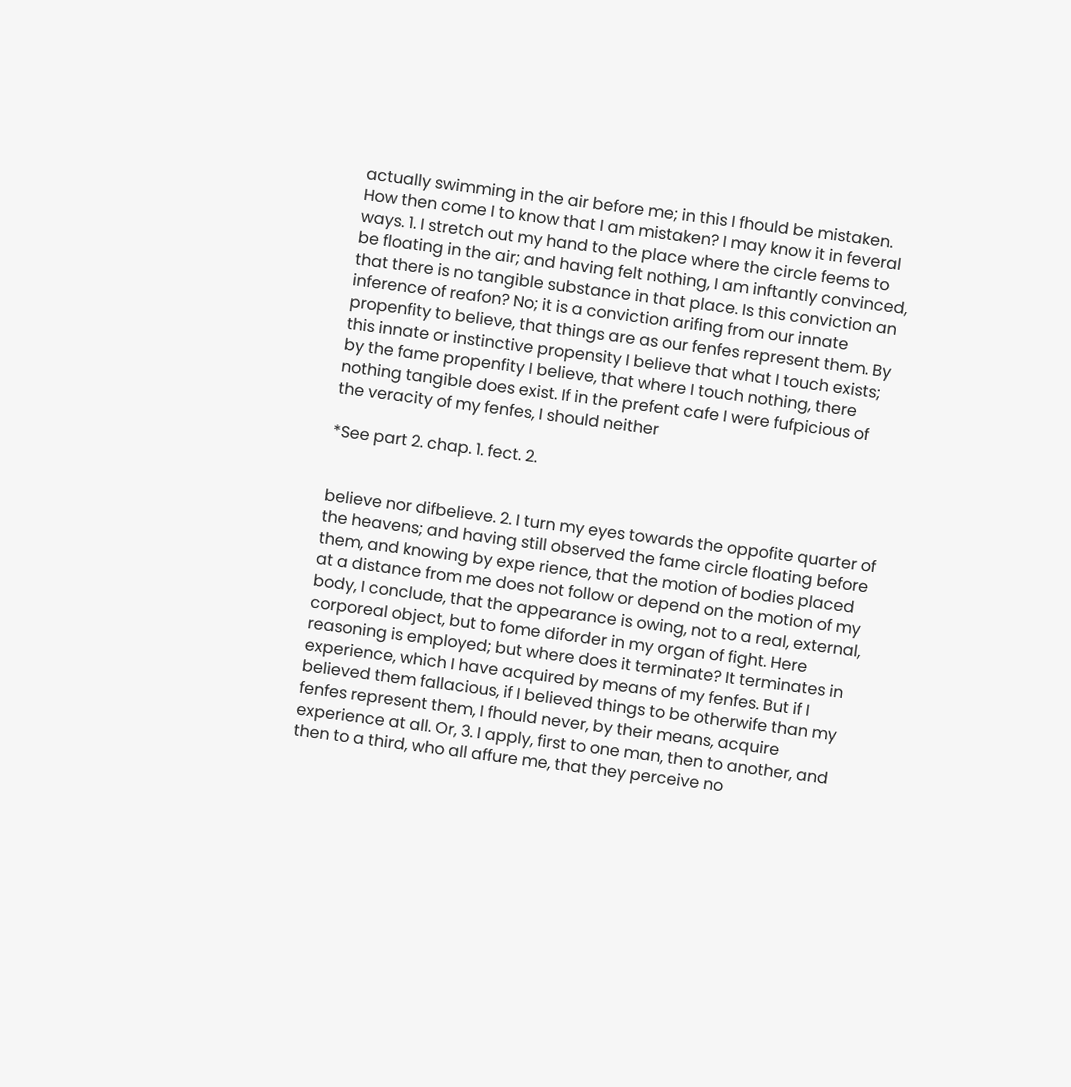actually swimming in the air before me; in this I fhould be mistaken. How then come I to know that I am mistaken? I may know it in feveral ways. 1. I stretch out my hand to the place where the circle feems to be floating in the air; and having felt nothing, I am inftantly convinced, that there is no tangible substance in that place. Is this conviction an inference of reafon? No; it is a conviction arifing from our innate propenfity to believe, that things are as our fenfes represent them. By this innate or instinctive propensity I believe that what I touch exists; by the fame propenfity I believe, that where I touch nothing, there nothing tangible does exist. If in the prefent cafe I were fufpicious of the veracity of my fenfes, I should neither

*See part 2. chap. 1. fect. 2.


believe nor difbelieve. 2. I turn my eyes towards the oppofite quarter of the heavens; and having still observed the fame circle floating before them, and knowing by expe rience, that the motion of bodies placed at a distance from me does not follow or depend on the motion of my body, I conclude, that the appearance is owing, not to a real, external, corporeal object, but to fome diforder in my organ of fight. Here reasoning is employed; but where does it terminate? It terminates in experience, which I have acquired by means of my fenfes. But if I believed them fallacious, if I believed things to be otherwife than my fenfes represent them, I fhould never, by their means, acquire experience at all. Or, 3. I apply, first to one man, then to another, and then to a third, who all affure me, that they perceive no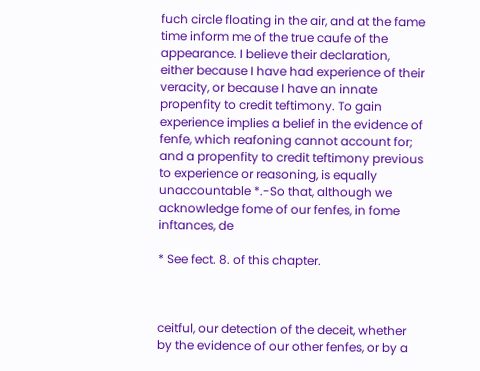fuch circle floating in the air, and at the fame time inform me of the true caufe of the appearance. I believe their declaration, either because I have had experience of their veracity, or because I have an innate propenfity to credit teftimony. To gain experience implies a belief in the evidence of fenfe, which reafoning cannot account for; and a propenfity to credit teftimony previous to experience or reasoning, is equally unaccountable *.-So that, although we acknowledge fome of our fenfes, in fome inftances, de

* See fect. 8. of this chapter.



ceitful, our detection of the deceit, whether by the evidence of our other fenfes, or by a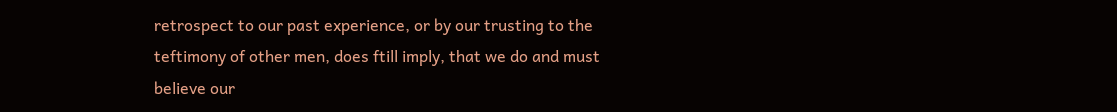retrospect to our past experience, or by our trusting to the teftimony of other men, does ftill imply, that we do and must believe our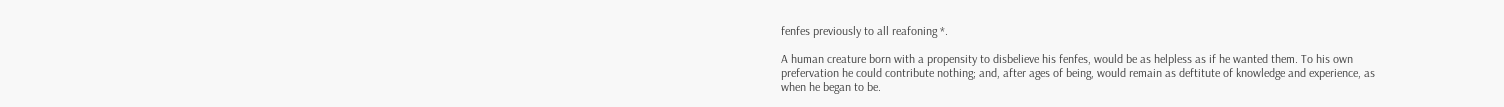fenfes previously to all reafoning *.

A human creature born with a propensity to disbelieve his fenfes, would be as helpless as if he wanted them. To his own prefervation he could contribute nothing; and, after ages of being, would remain as deftitute of knowledge and experience, as when he began to be.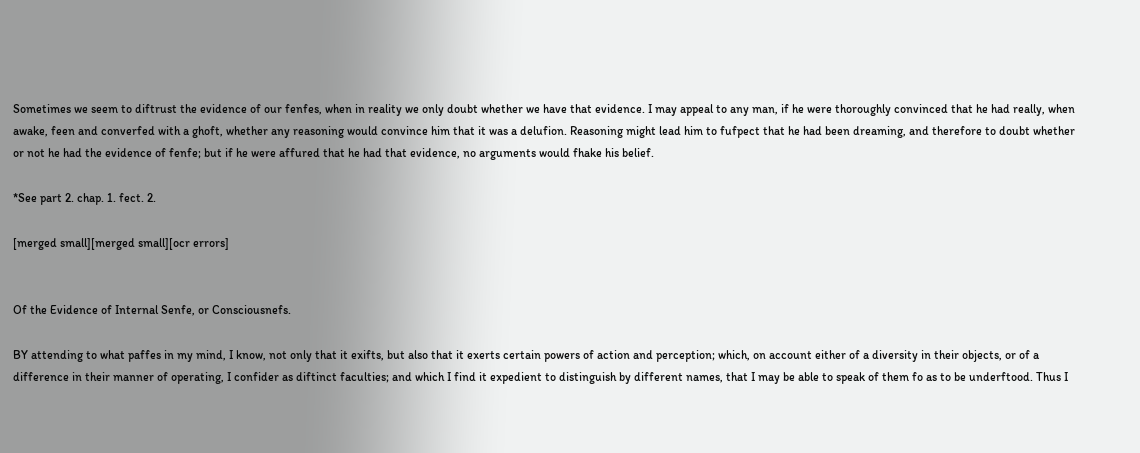Sometimes we seem to diftrust the evidence of our fenfes, when in reality we only doubt whether we have that evidence. I may appeal to any man, if he were thoroughly convinced that he had really, when awake, feen and converfed with a ghoft, whether any reasoning would convince him that it was a delufion. Reasoning might lead him to fufpect that he had been dreaming, and therefore to doubt whether or not he had the evidence of fenfe; but if he were affured that he had that evidence, no arguments would fhake his belief.

*See part 2. chap. 1. fect. 2.

[merged small][merged small][ocr errors]


Of the Evidence of Internal Senfe, or Consciousnefs.

BY attending to what paffes in my mind, I know, not only that it exifts, but also that it exerts certain powers of action and perception; which, on account either of a diversity in their objects, or of a difference in their manner of operating, I confider as diftinct faculties; and which I find it expedient to distinguish by different names, that I may be able to speak of them fo as to be underftood. Thus I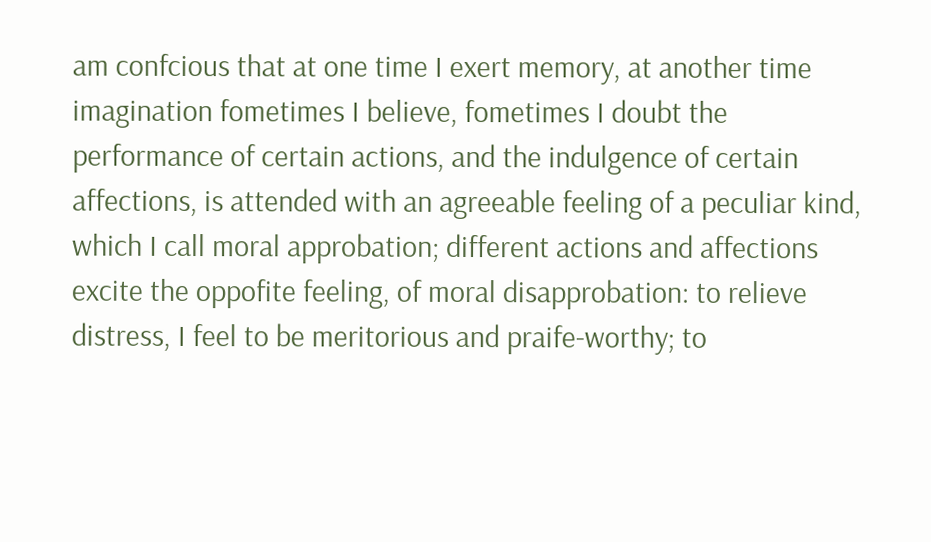am confcious that at one time I exert memory, at another time imagination fometimes I believe, fometimes I doubt the performance of certain actions, and the indulgence of certain affections, is attended with an agreeable feeling of a peculiar kind, which I call moral approbation; different actions and affections excite the oppofite feeling, of moral disapprobation: to relieve distress, I feel to be meritorious and praife-worthy; to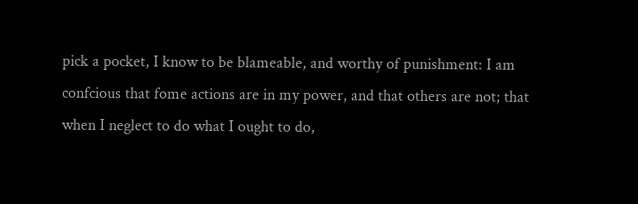pick a pocket, I know to be blameable, and worthy of punishment: I am confcious that fome actions are in my power, and that others are not; that when I neglect to do what I ought to do,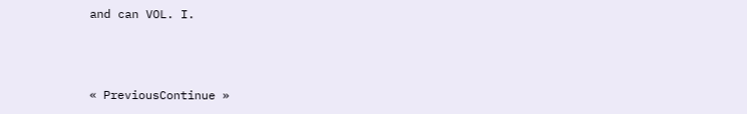and can VOL. I.



« PreviousContinue »